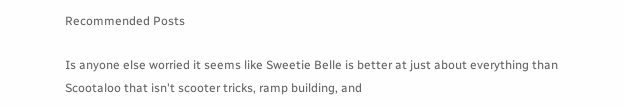Recommended Posts

Is anyone else worried it seems like Sweetie Belle is better at just about everything than Scootaloo that isn't scooter tricks, ramp building, and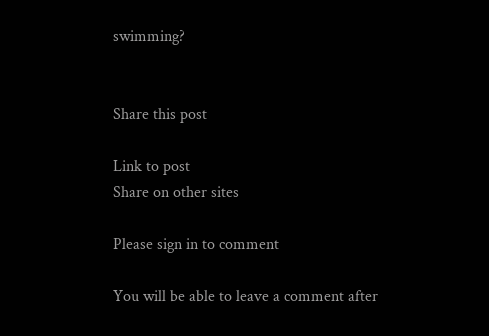swimming?


Share this post

Link to post
Share on other sites

Please sign in to comment

You will be able to leave a comment after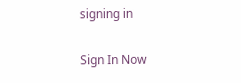signing in

Sign In Now